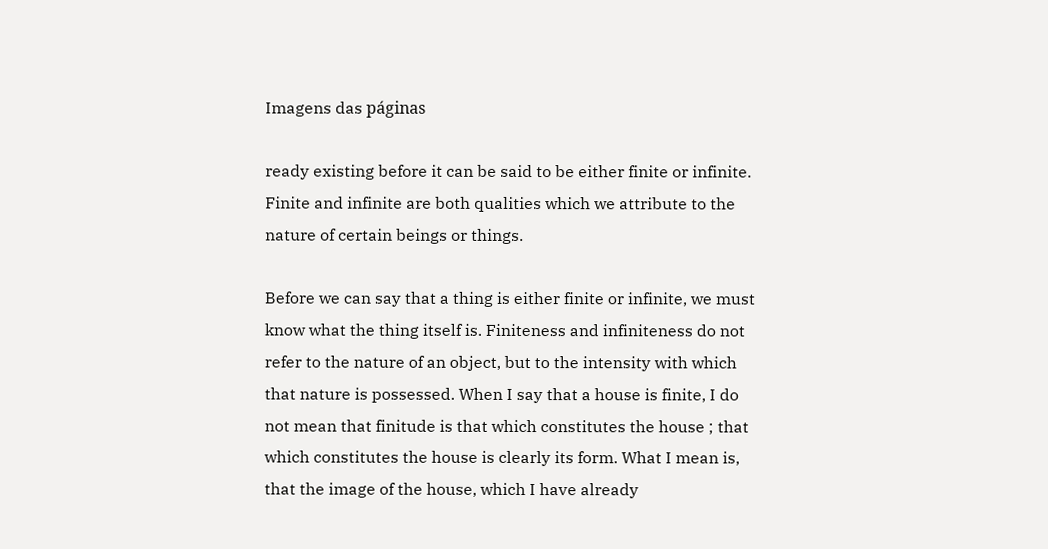Imagens das páginas

ready existing before it can be said to be either finite or infinite. Finite and infinite are both qualities which we attribute to the nature of certain beings or things.

Before we can say that a thing is either finite or infinite, we must know what the thing itself is. Finiteness and infiniteness do not refer to the nature of an object, but to the intensity with which that nature is possessed. When I say that a house is finite, I do not mean that finitude is that which constitutes the house ; that which constitutes the house is clearly its form. What I mean is, that the image of the house, which I have already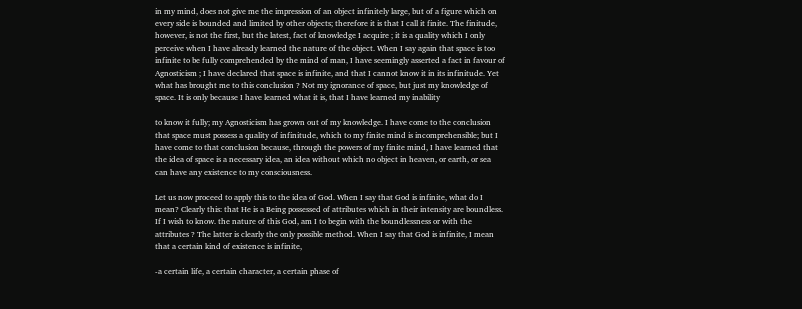in my mind, does not give me the impression of an object infinitely large, but of a figure which on every side is bounded and limited by other objects; therefore it is that I call it finite. The finitude, however, is not the first, but the latest, fact of knowledge I acquire ; it is a quality which I only perceive when I have already learned the nature of the object. When I say again that space is too infinite to be fully comprehended by the mind of man, I have seemingly asserted a fact in favour of Agnosticism ; I have declared that space is infinite, and that I cannot know it in its infinitude. Yet what has brought me to this conclusion ? Not my ignorance of space, but just my knowledge of space. It is only because I have learned what it is, that I have learned my inability

to know it fully; my Agnosticism has grown out of my knowledge. I have come to the conclusion that space must possess a quality of infinitude, which to my finite mind is incomprehensible; but I have come to that conclusion because, through the powers of my finite mind, I have learned that the idea of space is a necessary idea, an idea without which no object in heaven, or earth, or sea can have any existence to my consciousness.

Let us now proceed to apply this to the idea of God. When I say that God is infinite, what do I mean? Clearly this: that He is a Being possessed of attributes which in their intensity are boundless. If I wish to know. the nature of this God, am I to begin with the boundlessness or with the attributes ? The latter is clearly the only possible method. When I say that God is infinite, I mean that a certain kind of existence is infinite,

-a certain life, a certain character, a certain phase of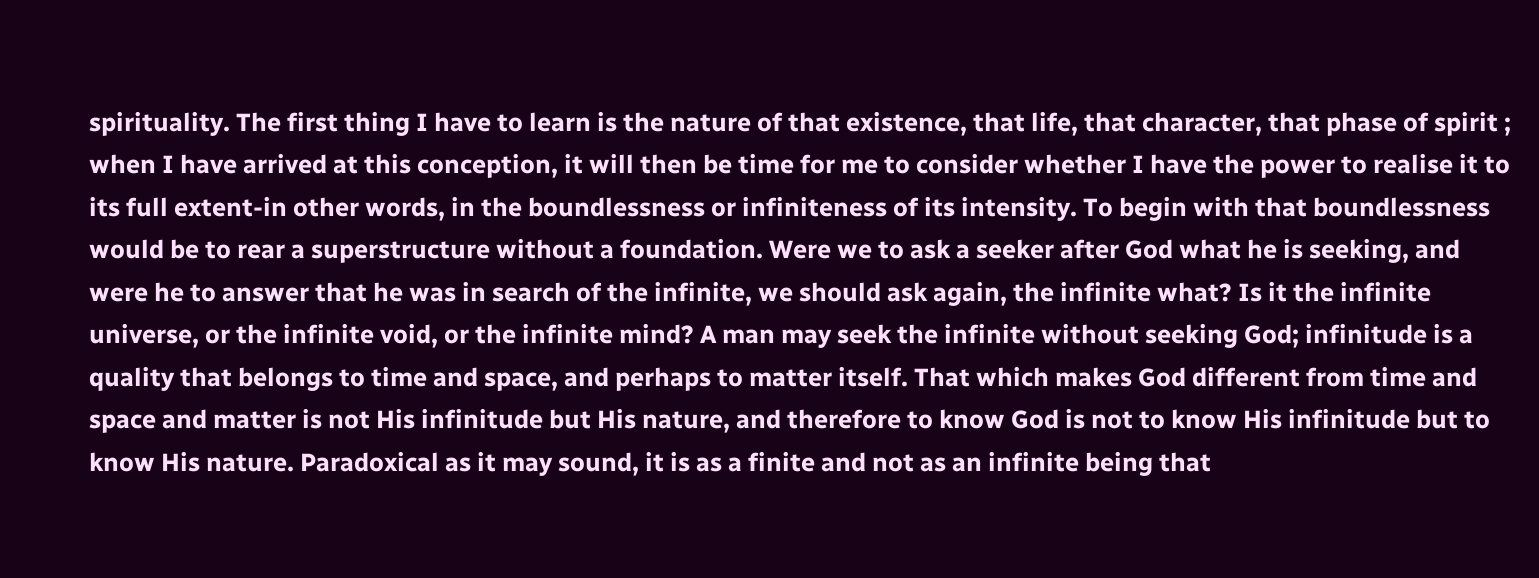spirituality. The first thing I have to learn is the nature of that existence, that life, that character, that phase of spirit ; when I have arrived at this conception, it will then be time for me to consider whether I have the power to realise it to its full extent-in other words, in the boundlessness or infiniteness of its intensity. To begin with that boundlessness would be to rear a superstructure without a foundation. Were we to ask a seeker after God what he is seeking, and were he to answer that he was in search of the infinite, we should ask again, the infinite what? Is it the infinite universe, or the infinite void, or the infinite mind? A man may seek the infinite without seeking God; infinitude is a quality that belongs to time and space, and perhaps to matter itself. That which makes God different from time and space and matter is not His infinitude but His nature, and therefore to know God is not to know His infinitude but to know His nature. Paradoxical as it may sound, it is as a finite and not as an infinite being that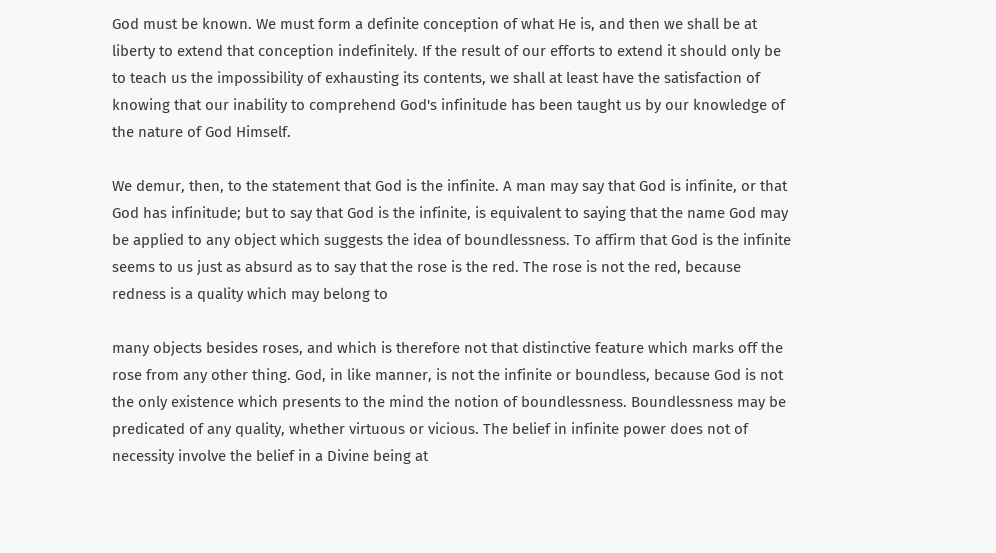God must be known. We must form a definite conception of what He is, and then we shall be at liberty to extend that conception indefinitely. If the result of our efforts to extend it should only be to teach us the impossibility of exhausting its contents, we shall at least have the satisfaction of knowing that our inability to comprehend God's infinitude has been taught us by our knowledge of the nature of God Himself.

We demur, then, to the statement that God is the infinite. A man may say that God is infinite, or that God has infinitude; but to say that God is the infinite, is equivalent to saying that the name God may be applied to any object which suggests the idea of boundlessness. To affirm that God is the infinite seems to us just as absurd as to say that the rose is the red. The rose is not the red, because redness is a quality which may belong to

many objects besides roses, and which is therefore not that distinctive feature which marks off the rose from any other thing. God, in like manner, is not the infinite or boundless, because God is not the only existence which presents to the mind the notion of boundlessness. Boundlessness may be predicated of any quality, whether virtuous or vicious. The belief in infinite power does not of necessity involve the belief in a Divine being at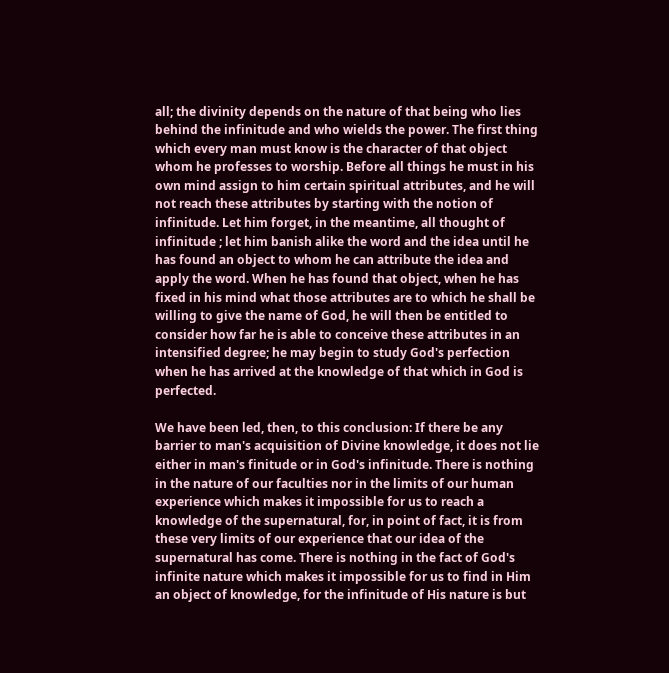all; the divinity depends on the nature of that being who lies behind the infinitude and who wields the power. The first thing which every man must know is the character of that object whom he professes to worship. Before all things he must in his own mind assign to him certain spiritual attributes, and he will not reach these attributes by starting with the notion of infinitude. Let him forget, in the meantime, all thought of infinitude ; let him banish alike the word and the idea until he has found an object to whom he can attribute the idea and apply the word. When he has found that object, when he has fixed in his mind what those attributes are to which he shall be willing to give the name of God, he will then be entitled to consider how far he is able to conceive these attributes in an intensified degree; he may begin to study God's perfection when he has arrived at the knowledge of that which in God is perfected.

We have been led, then, to this conclusion: If there be any barrier to man's acquisition of Divine knowledge, it does not lie either in man's finitude or in God's infinitude. There is nothing in the nature of our faculties nor in the limits of our human experience which makes it impossible for us to reach a knowledge of the supernatural, for, in point of fact, it is from these very limits of our experience that our idea of the supernatural has come. There is nothing in the fact of God's infinite nature which makes it impossible for us to find in Him an object of knowledge, for the infinitude of His nature is but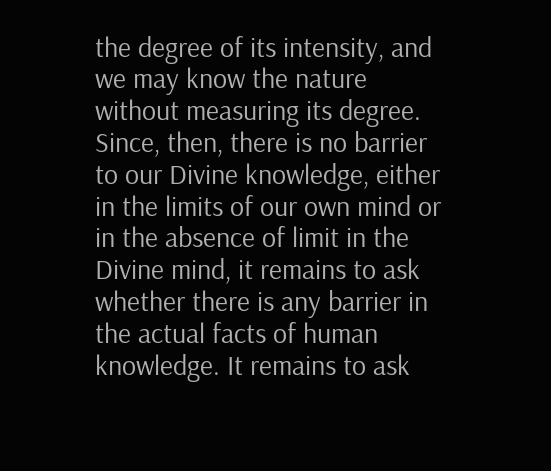the degree of its intensity, and we may know the nature without measuring its degree. Since, then, there is no barrier to our Divine knowledge, either in the limits of our own mind or in the absence of limit in the Divine mind, it remains to ask whether there is any barrier in the actual facts of human knowledge. It remains to ask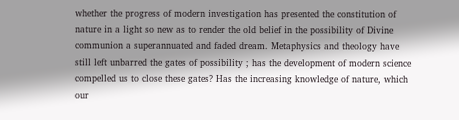whether the progress of modern investigation has presented the constitution of nature in a light so new as to render the old belief in the possibility of Divine communion a superannuated and faded dream. Metaphysics and theology have still left unbarred the gates of possibility ; has the development of modern science compelled us to close these gates? Has the increasing knowledge of nature, which our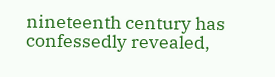nineteenth century has confessedly revealed,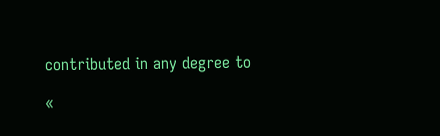contributed in any degree to

«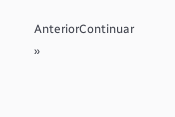AnteriorContinuar »